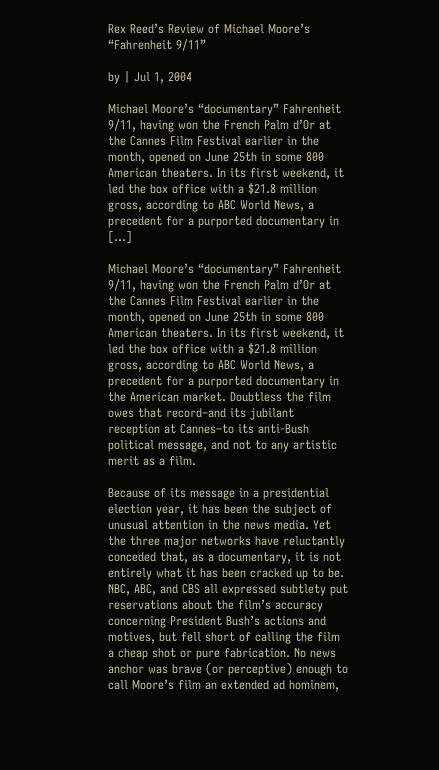Rex Reed’s Review of Michael Moore’s “Fahrenheit 9/11”

by | Jul 1, 2004

Michael Moore’s “documentary” Fahrenheit 9/11, having won the French Palm d’Or at the Cannes Film Festival earlier in the month, opened on June 25th in some 800 American theaters. In its first weekend, it led the box office with a $21.8 million gross, according to ABC World News, a precedent for a purported documentary in […]

Michael Moore’s “documentary” Fahrenheit 9/11, having won the French Palm d’Or at the Cannes Film Festival earlier in the month, opened on June 25th in some 800 American theaters. In its first weekend, it led the box office with a $21.8 million gross, according to ABC World News, a precedent for a purported documentary in the American market. Doubtless the film owes that record–and its jubilant reception at Cannes–to its anti-Bush political message, and not to any artistic merit as a film.

Because of its message in a presidential election year, it has been the subject of unusual attention in the news media. Yet the three major networks have reluctantly conceded that, as a documentary, it is not entirely what it has been cracked up to be. NBC, ABC, and CBS all expressed subtlety put reservations about the film’s accuracy concerning President Bush’s actions and motives, but fell short of calling the film a cheap shot or pure fabrication. No news anchor was brave (or perceptive) enough to call Moore’s film an extended ad hominem,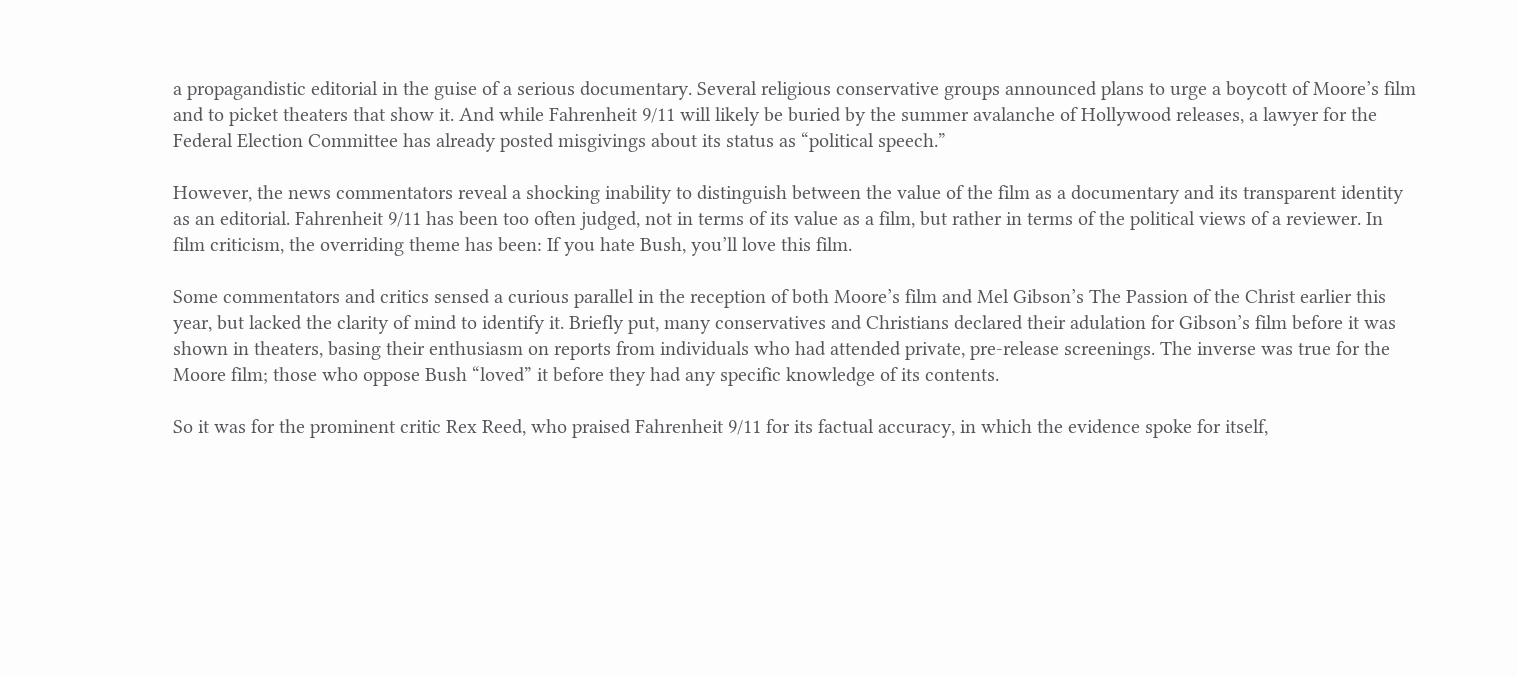a propagandistic editorial in the guise of a serious documentary. Several religious conservative groups announced plans to urge a boycott of Moore’s film and to picket theaters that show it. And while Fahrenheit 9/11 will likely be buried by the summer avalanche of Hollywood releases, a lawyer for the Federal Election Committee has already posted misgivings about its status as “political speech.”

However, the news commentators reveal a shocking inability to distinguish between the value of the film as a documentary and its transparent identity as an editorial. Fahrenheit 9/11 has been too often judged, not in terms of its value as a film, but rather in terms of the political views of a reviewer. In film criticism, the overriding theme has been: If you hate Bush, you’ll love this film.

Some commentators and critics sensed a curious parallel in the reception of both Moore’s film and Mel Gibson’s The Passion of the Christ earlier this year, but lacked the clarity of mind to identify it. Briefly put, many conservatives and Christians declared their adulation for Gibson’s film before it was shown in theaters, basing their enthusiasm on reports from individuals who had attended private, pre-release screenings. The inverse was true for the Moore film; those who oppose Bush “loved” it before they had any specific knowledge of its contents.

So it was for the prominent critic Rex Reed, who praised Fahrenheit 9/11 for its factual accuracy, in which the evidence spoke for itself,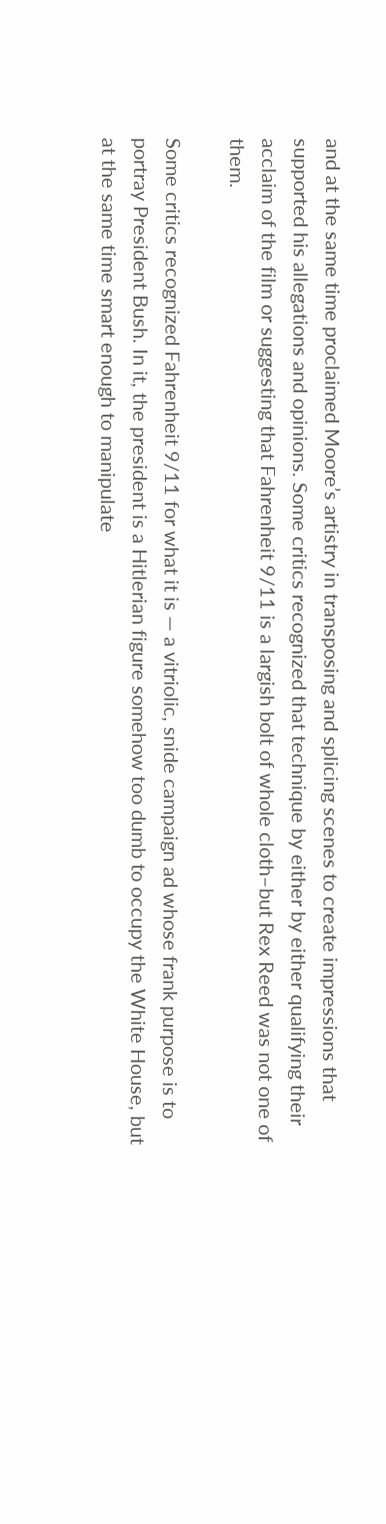and at the same time proclaimed Moore’s artistry in transposing and splicing scenes to create impressions that supported his allegations and opinions. Some critics recognized that technique by either by either qualifying their acclaim of the film or suggesting that Fahrenheit 9/11 is a largish bolt of whole cloth–but Rex Reed was not one of them.

Some critics recognized Fahrenheit 9/11 for what it is — a vitriolic, snide campaign ad whose frank purpose is to portray President Bush. In it, the president is a Hitlerian figure somehow too dumb to occupy the White House, but at the same time smart enough to manipulate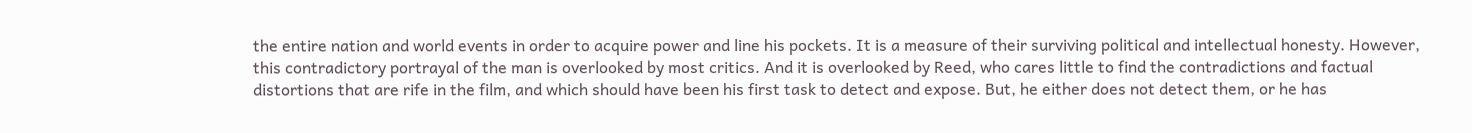the entire nation and world events in order to acquire power and line his pockets. It is a measure of their surviving political and intellectual honesty. However, this contradictory portrayal of the man is overlooked by most critics. And it is overlooked by Reed, who cares little to find the contradictions and factual distortions that are rife in the film, and which should have been his first task to detect and expose. But, he either does not detect them, or he has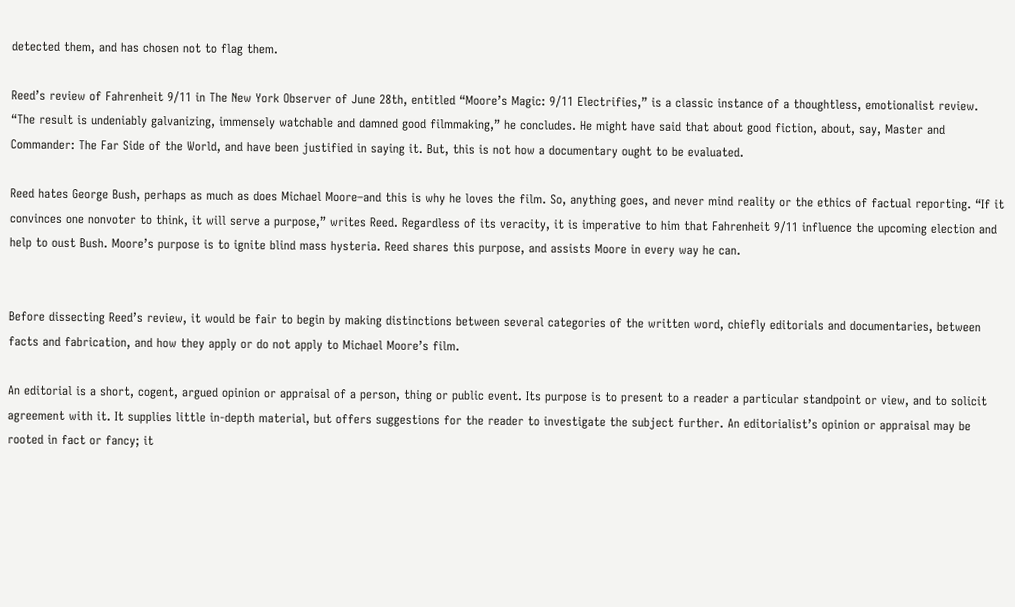detected them, and has chosen not to flag them.

Reed’s review of Fahrenheit 9/11 in The New York Observer of June 28th, entitled “Moore’s Magic: 9/11 Electrifies,” is a classic instance of a thoughtless, emotionalist review. “The result is undeniably galvanizing, immensely watchable and damned good filmmaking,” he concludes. He might have said that about good fiction, about, say, Master and Commander: The Far Side of the World, and have been justified in saying it. But, this is not how a documentary ought to be evaluated.

Reed hates George Bush, perhaps as much as does Michael Moore–and this is why he loves the film. So, anything goes, and never mind reality or the ethics of factual reporting. “If it convinces one nonvoter to think, it will serve a purpose,” writes Reed. Regardless of its veracity, it is imperative to him that Fahrenheit 9/11 influence the upcoming election and help to oust Bush. Moore’s purpose is to ignite blind mass hysteria. Reed shares this purpose, and assists Moore in every way he can.


Before dissecting Reed’s review, it would be fair to begin by making distinctions between several categories of the written word, chiefly editorials and documentaries, between facts and fabrication, and how they apply or do not apply to Michael Moore’s film.

An editorial is a short, cogent, argued opinion or appraisal of a person, thing or public event. Its purpose is to present to a reader a particular standpoint or view, and to solicit agreement with it. It supplies little in-depth material, but offers suggestions for the reader to investigate the subject further. An editorialist’s opinion or appraisal may be rooted in fact or fancy; it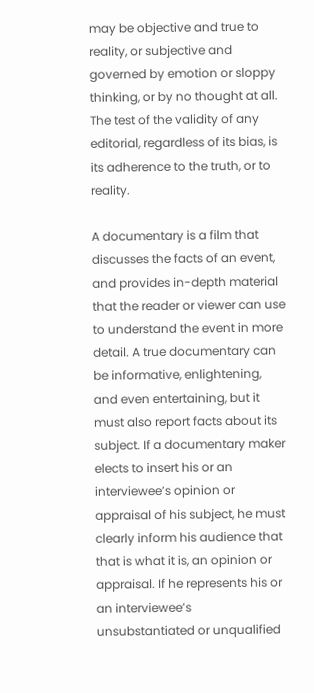may be objective and true to reality, or subjective and governed by emotion or sloppy thinking, or by no thought at all. The test of the validity of any editorial, regardless of its bias, is its adherence to the truth, or to reality.

A documentary is a film that discusses the facts of an event, and provides in-depth material that the reader or viewer can use to understand the event in more detail. A true documentary can be informative, enlightening, and even entertaining, but it must also report facts about its subject. If a documentary maker elects to insert his or an interviewee’s opinion or appraisal of his subject, he must clearly inform his audience that that is what it is, an opinion or appraisal. If he represents his or an interviewee’s unsubstantiated or unqualified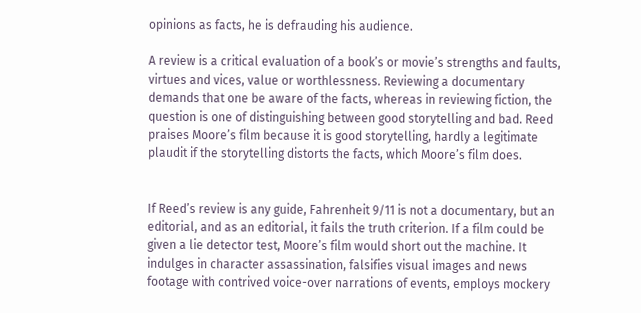opinions as facts, he is defrauding his audience.

A review is a critical evaluation of a book’s or movie’s strengths and faults, virtues and vices, value or worthlessness. Reviewing a documentary demands that one be aware of the facts, whereas in reviewing fiction, the question is one of distinguishing between good storytelling and bad. Reed praises Moore’s film because it is good storytelling, hardly a legitimate plaudit if the storytelling distorts the facts, which Moore’s film does.


If Reed’s review is any guide, Fahrenheit 9/11 is not a documentary, but an editorial, and as an editorial, it fails the truth criterion. If a film could be given a lie detector test, Moore’s film would short out the machine. It indulges in character assassination, falsifies visual images and news footage with contrived voice-over narrations of events, employs mockery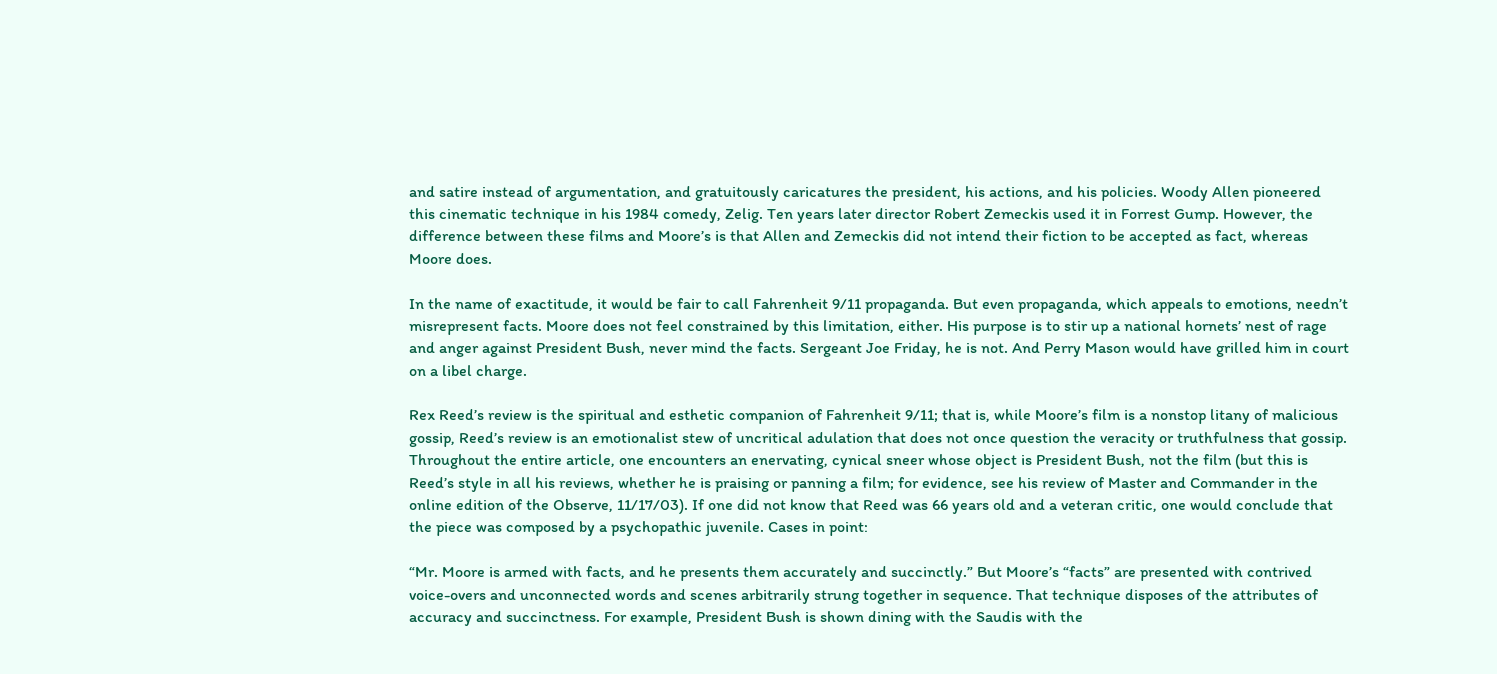and satire instead of argumentation, and gratuitously caricatures the president, his actions, and his policies. Woody Allen pioneered this cinematic technique in his 1984 comedy, Zelig. Ten years later director Robert Zemeckis used it in Forrest Gump. However, the difference between these films and Moore’s is that Allen and Zemeckis did not intend their fiction to be accepted as fact, whereas Moore does.

In the name of exactitude, it would be fair to call Fahrenheit 9/11 propaganda. But even propaganda, which appeals to emotions, needn’t misrepresent facts. Moore does not feel constrained by this limitation, either. His purpose is to stir up a national hornets’ nest of rage and anger against President Bush, never mind the facts. Sergeant Joe Friday, he is not. And Perry Mason would have grilled him in court on a libel charge.

Rex Reed’s review is the spiritual and esthetic companion of Fahrenheit 9/11; that is, while Moore’s film is a nonstop litany of malicious gossip, Reed’s review is an emotionalist stew of uncritical adulation that does not once question the veracity or truthfulness that gossip. Throughout the entire article, one encounters an enervating, cynical sneer whose object is President Bush, not the film (but this is Reed’s style in all his reviews, whether he is praising or panning a film; for evidence, see his review of Master and Commander in the online edition of the Observe, 11/17/03). If one did not know that Reed was 66 years old and a veteran critic, one would conclude that the piece was composed by a psychopathic juvenile. Cases in point:

“Mr. Moore is armed with facts, and he presents them accurately and succinctly.” But Moore’s “facts” are presented with contrived voice-overs and unconnected words and scenes arbitrarily strung together in sequence. That technique disposes of the attributes of accuracy and succinctness. For example, President Bush is shown dining with the Saudis with the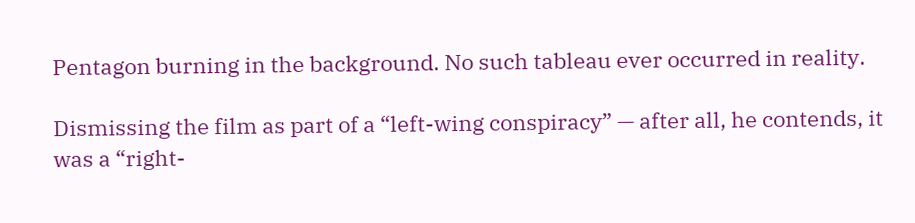Pentagon burning in the background. No such tableau ever occurred in reality.

Dismissing the film as part of a “left-wing conspiracy” — after all, he contends, it was a “right-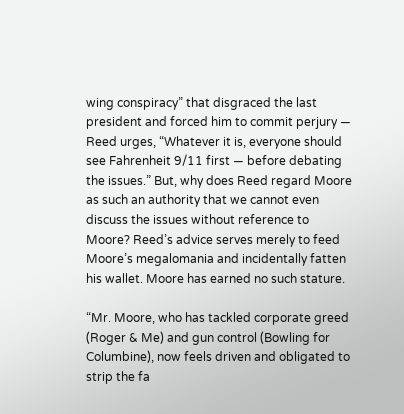wing conspiracy” that disgraced the last president and forced him to commit perjury — Reed urges, “Whatever it is, everyone should see Fahrenheit 9/11 first — before debating the issues.” But, why does Reed regard Moore as such an authority that we cannot even discuss the issues without reference to Moore? Reed’s advice serves merely to feed Moore’s megalomania and incidentally fatten his wallet. Moore has earned no such stature.

“Mr. Moore, who has tackled corporate greed (Roger & Me) and gun control (Bowling for Columbine), now feels driven and obligated to strip the fa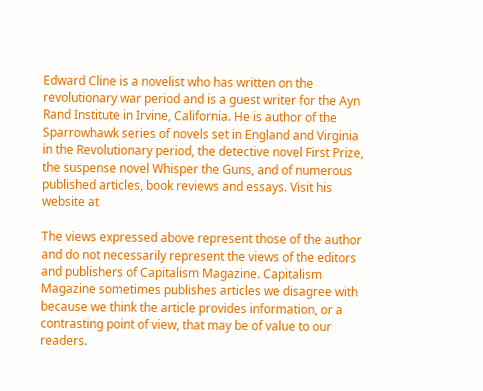Edward Cline is a novelist who has written on the revolutionary war period and is a guest writer for the Ayn Rand Institute in Irvine, California. He is author of the Sparrowhawk series of novels set in England and Virginia in the Revolutionary period, the detective novel First Prize, the suspense novel Whisper the Guns, and of numerous published articles, book reviews and essays. Visit his website at

The views expressed above represent those of the author and do not necessarily represent the views of the editors and publishers of Capitalism Magazine. Capitalism Magazine sometimes publishes articles we disagree with because we think the article provides information, or a contrasting point of view, that may be of value to our readers.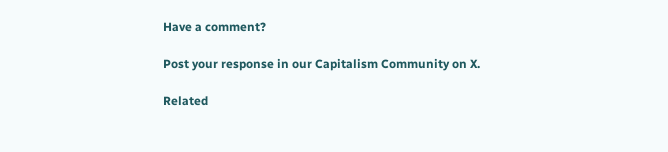Have a comment?

Post your response in our Capitalism Community on X.

Related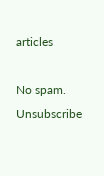articles

No spam. Unsubscribe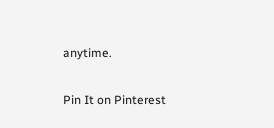anytime.

Pin It on Pinterest